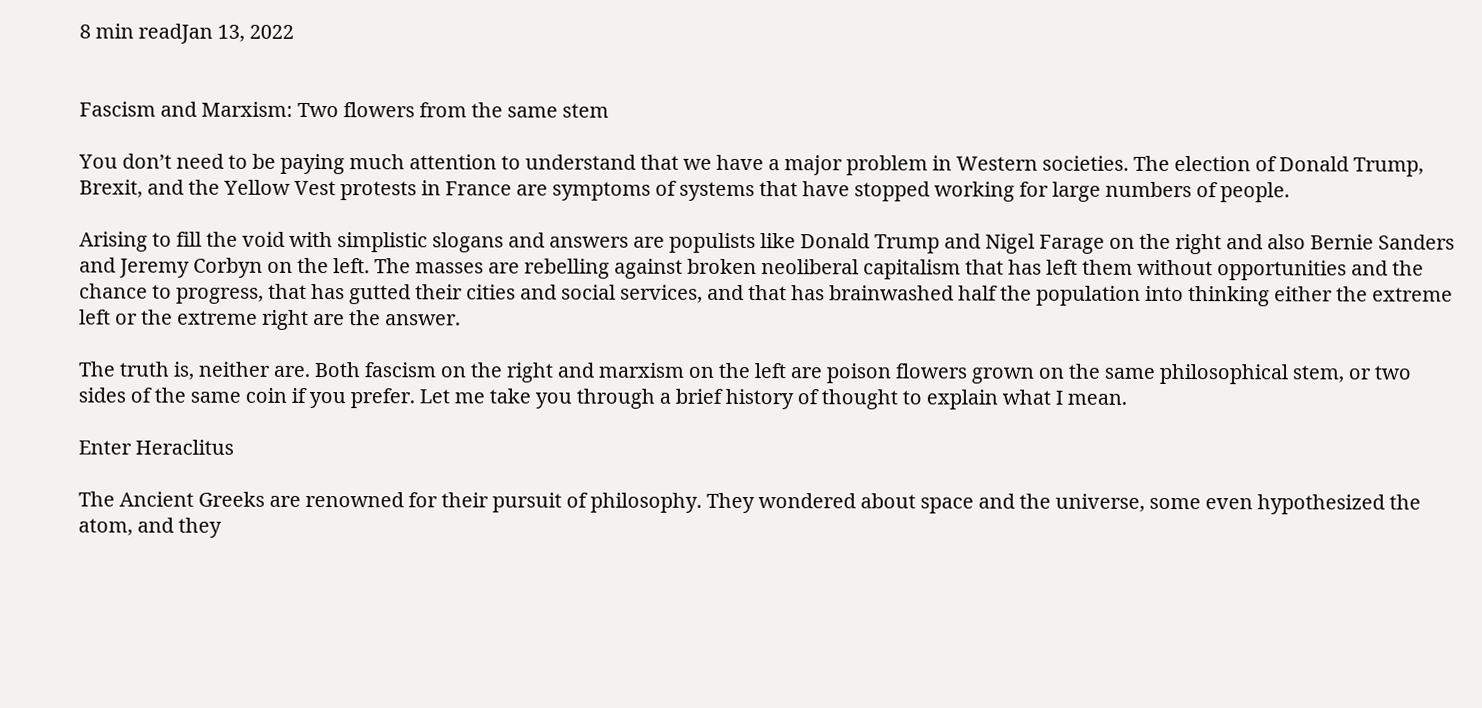8 min readJan 13, 2022


Fascism and Marxism: Two flowers from the same stem

You don’t need to be paying much attention to understand that we have a major problem in Western societies. The election of Donald Trump, Brexit, and the Yellow Vest protests in France are symptoms of systems that have stopped working for large numbers of people.

Arising to fill the void with simplistic slogans and answers are populists like Donald Trump and Nigel Farage on the right and also Bernie Sanders and Jeremy Corbyn on the left. The masses are rebelling against broken neoliberal capitalism that has left them without opportunities and the chance to progress, that has gutted their cities and social services, and that has brainwashed half the population into thinking either the extreme left or the extreme right are the answer.

The truth is, neither are. Both fascism on the right and marxism on the left are poison flowers grown on the same philosophical stem, or two sides of the same coin if you prefer. Let me take you through a brief history of thought to explain what I mean.

Enter Heraclitus

The Ancient Greeks are renowned for their pursuit of philosophy. They wondered about space and the universe, some even hypothesized the atom, and they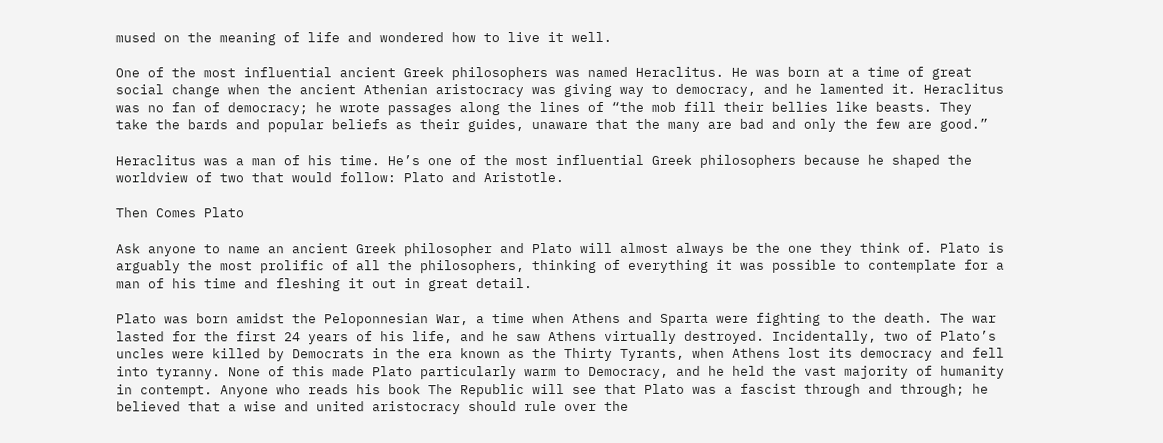mused on the meaning of life and wondered how to live it well.

One of the most influential ancient Greek philosophers was named Heraclitus. He was born at a time of great social change when the ancient Athenian aristocracy was giving way to democracy, and he lamented it. Heraclitus was no fan of democracy; he wrote passages along the lines of “the mob fill their bellies like beasts. They take the bards and popular beliefs as their guides, unaware that the many are bad and only the few are good.”

Heraclitus was a man of his time. He’s one of the most influential Greek philosophers because he shaped the worldview of two that would follow: Plato and Aristotle.

Then Comes Plato

Ask anyone to name an ancient Greek philosopher and Plato will almost always be the one they think of. Plato is arguably the most prolific of all the philosophers, thinking of everything it was possible to contemplate for a man of his time and fleshing it out in great detail.

Plato was born amidst the Peloponnesian War, a time when Athens and Sparta were fighting to the death. The war lasted for the first 24 years of his life, and he saw Athens virtually destroyed. Incidentally, two of Plato’s uncles were killed by Democrats in the era known as the Thirty Tyrants, when Athens lost its democracy and fell into tyranny. None of this made Plato particularly warm to Democracy, and he held the vast majority of humanity in contempt. Anyone who reads his book The Republic will see that Plato was a fascist through and through; he believed that a wise and united aristocracy should rule over the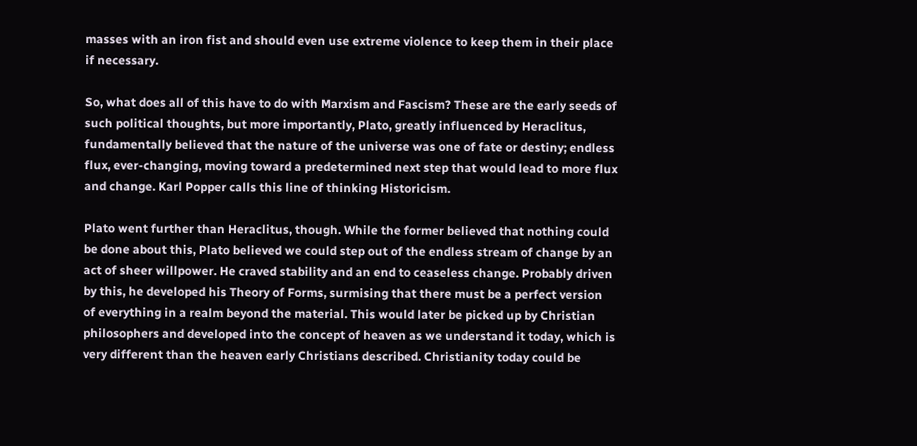masses with an iron fist and should even use extreme violence to keep them in their place if necessary.

So, what does all of this have to do with Marxism and Fascism? These are the early seeds of such political thoughts, but more importantly, Plato, greatly influenced by Heraclitus, fundamentally believed that the nature of the universe was one of fate or destiny; endless flux, ever-changing, moving toward a predetermined next step that would lead to more flux and change. Karl Popper calls this line of thinking Historicism.

Plato went further than Heraclitus, though. While the former believed that nothing could be done about this, Plato believed we could step out of the endless stream of change by an act of sheer willpower. He craved stability and an end to ceaseless change. Probably driven by this, he developed his Theory of Forms, surmising that there must be a perfect version of everything in a realm beyond the material. This would later be picked up by Christian philosophers and developed into the concept of heaven as we understand it today, which is very different than the heaven early Christians described. Christianity today could be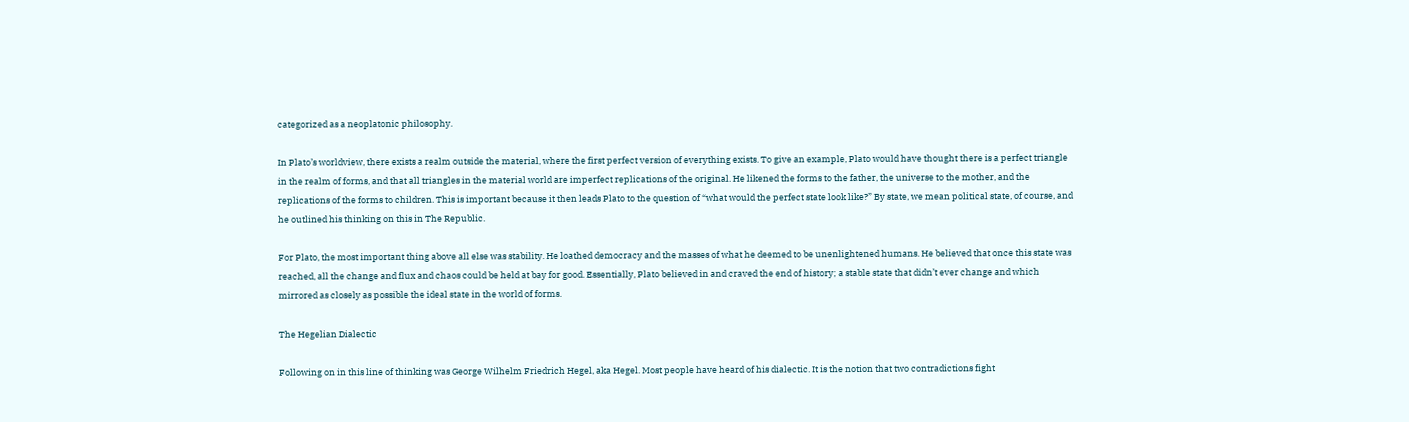categorized as a neoplatonic philosophy.

In Plato’s worldview, there exists a realm outside the material, where the first perfect version of everything exists. To give an example, Plato would have thought there is a perfect triangle in the realm of forms, and that all triangles in the material world are imperfect replications of the original. He likened the forms to the father, the universe to the mother, and the replications of the forms to children. This is important because it then leads Plato to the question of “what would the perfect state look like?” By state, we mean political state, of course, and he outlined his thinking on this in The Republic.

For Plato, the most important thing above all else was stability. He loathed democracy and the masses of what he deemed to be unenlightened humans. He believed that once this state was reached, all the change and flux and chaos could be held at bay for good. Essentially, Plato believed in and craved the end of history; a stable state that didn’t ever change and which mirrored as closely as possible the ideal state in the world of forms.

The Hegelian Dialectic

Following on in this line of thinking was George Wilhelm Friedrich Hegel, aka Hegel. Most people have heard of his dialectic. It is the notion that two contradictions fight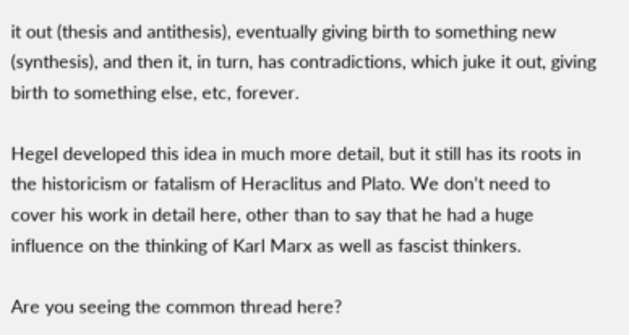it out (thesis and antithesis), eventually giving birth to something new (synthesis), and then it, in turn, has contradictions, which juke it out, giving birth to something else, etc, forever.

Hegel developed this idea in much more detail, but it still has its roots in the historicism or fatalism of Heraclitus and Plato. We don’t need to cover his work in detail here, other than to say that he had a huge influence on the thinking of Karl Marx as well as fascist thinkers.

Are you seeing the common thread here?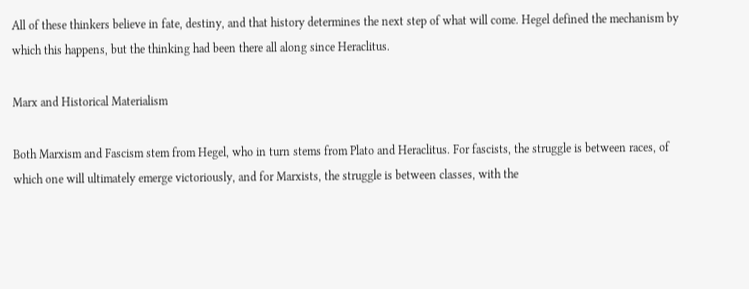All of these thinkers believe in fate, destiny, and that history determines the next step of what will come. Hegel defined the mechanism by which this happens, but the thinking had been there all along since Heraclitus.

Marx and Historical Materialism

Both Marxism and Fascism stem from Hegel, who in turn stems from Plato and Heraclitus. For fascists, the struggle is between races, of which one will ultimately emerge victoriously, and for Marxists, the struggle is between classes, with the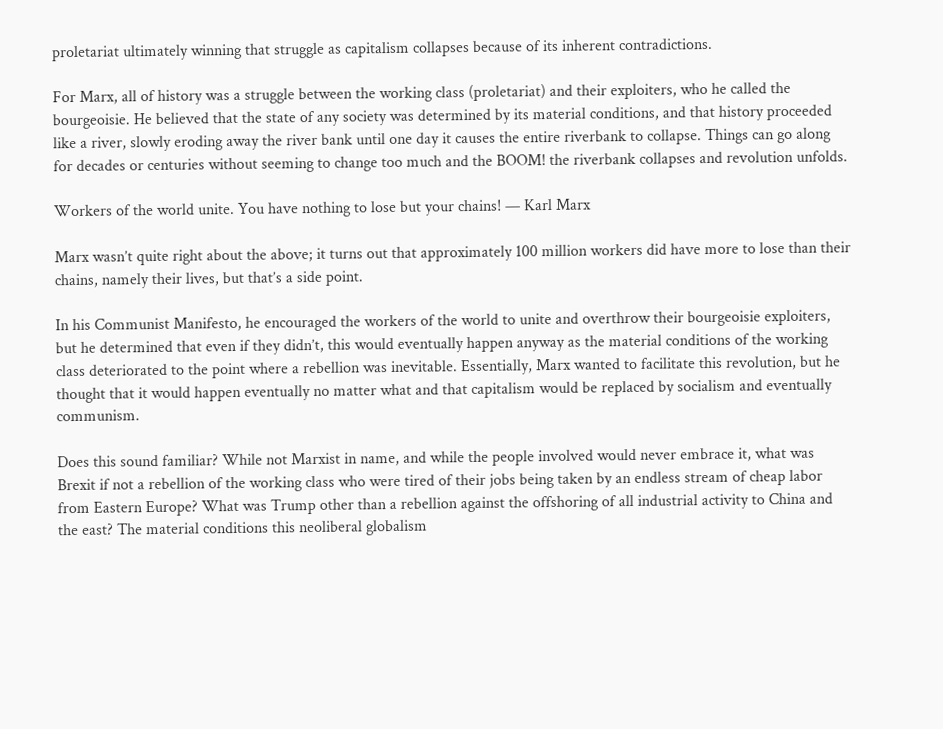proletariat ultimately winning that struggle as capitalism collapses because of its inherent contradictions.

For Marx, all of history was a struggle between the working class (proletariat) and their exploiters, who he called the bourgeoisie. He believed that the state of any society was determined by its material conditions, and that history proceeded like a river, slowly eroding away the river bank until one day it causes the entire riverbank to collapse. Things can go along for decades or centuries without seeming to change too much and the BOOM! the riverbank collapses and revolution unfolds.

Workers of the world unite. You have nothing to lose but your chains! — Karl Marx

Marx wasn’t quite right about the above; it turns out that approximately 100 million workers did have more to lose than their chains, namely their lives, but that’s a side point.

In his Communist Manifesto, he encouraged the workers of the world to unite and overthrow their bourgeoisie exploiters, but he determined that even if they didn’t, this would eventually happen anyway as the material conditions of the working class deteriorated to the point where a rebellion was inevitable. Essentially, Marx wanted to facilitate this revolution, but he thought that it would happen eventually no matter what and that capitalism would be replaced by socialism and eventually communism.

Does this sound familiar? While not Marxist in name, and while the people involved would never embrace it, what was Brexit if not a rebellion of the working class who were tired of their jobs being taken by an endless stream of cheap labor from Eastern Europe? What was Trump other than a rebellion against the offshoring of all industrial activity to China and the east? The material conditions this neoliberal globalism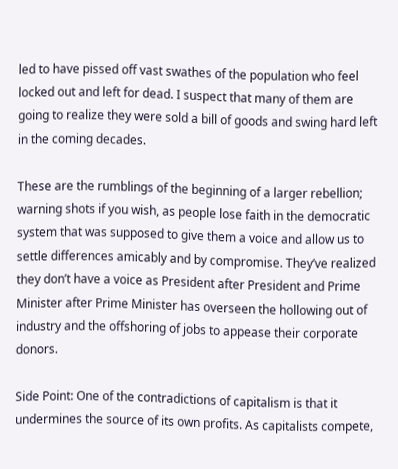led to have pissed off vast swathes of the population who feel locked out and left for dead. I suspect that many of them are going to realize they were sold a bill of goods and swing hard left in the coming decades.

These are the rumblings of the beginning of a larger rebellion; warning shots if you wish, as people lose faith in the democratic system that was supposed to give them a voice and allow us to settle differences amicably and by compromise. They’ve realized they don’t have a voice as President after President and Prime Minister after Prime Minister has overseen the hollowing out of industry and the offshoring of jobs to appease their corporate donors.

Side Point: One of the contradictions of capitalism is that it undermines the source of its own profits. As capitalists compete,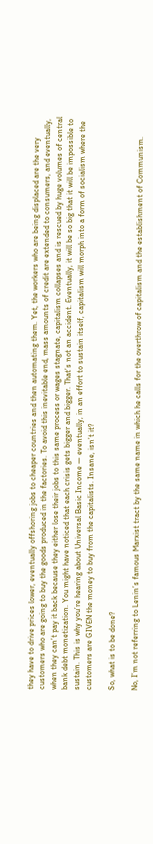they have to drive prices lower, eventually offshoring jobs to cheaper countries and then automating them. Yet, the workers who are being displaced are the very customers who are going to buy the goods produced in the factories. To avoid this inevitable end, mass amounts of credit are extended to consumers, and eventually, when they can’t pay it back because they either lose their jobs to this same process or wages stagnate, capitalism collapses and is rescued by huge volumes of central bank debt monetization. You might have noticed that each crisis gets bigger and bigger. That’s not an accident. Eventually, it will be so big that it will be impossible to sustain. This is why you’re hearing about Universal Basic Income — eventually, in an effort to sustain itself, capitalism will morph into a form of socialism where the customers are GIVEN the money to buy from the capitalists. Insane, isn’t it?

So, what is to be done?

No, I’m not referring to Lenin’s famous Marxist tract by the same name in which he calls for the overthrow of capitalism and the establishment of Communism.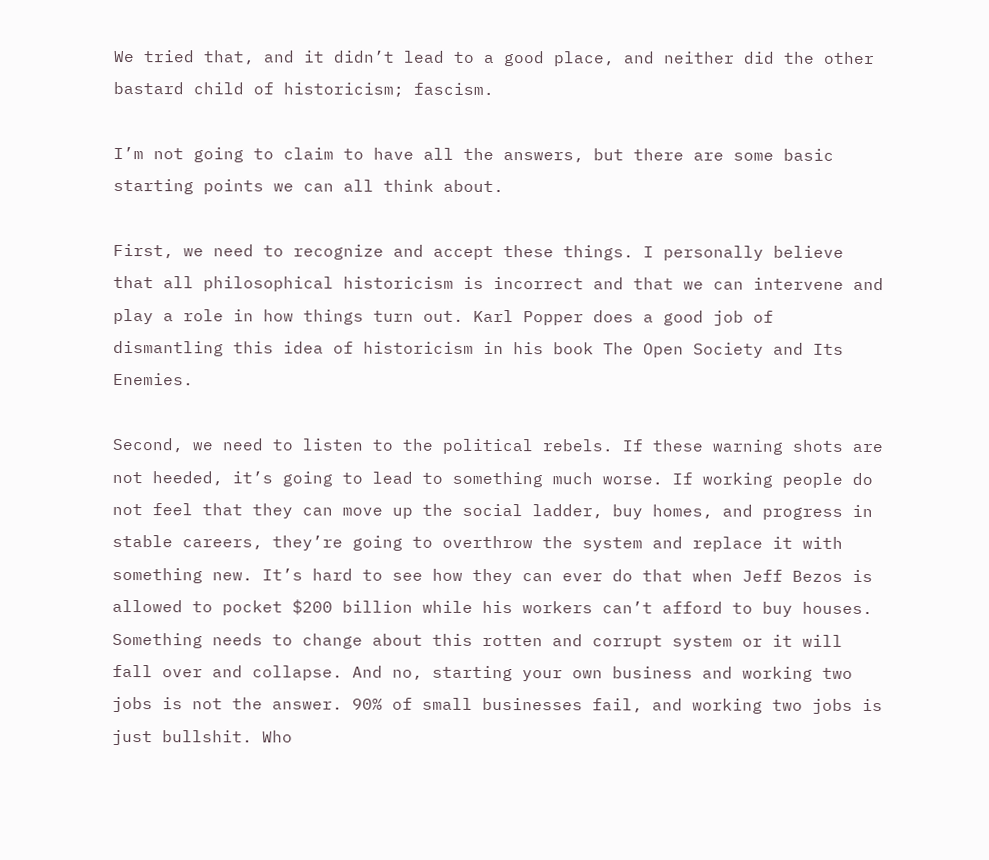We tried that, and it didn’t lead to a good place, and neither did the other bastard child of historicism; fascism.

I’m not going to claim to have all the answers, but there are some basic starting points we can all think about.

First, we need to recognize and accept these things. I personally believe that all philosophical historicism is incorrect and that we can intervene and play a role in how things turn out. Karl Popper does a good job of dismantling this idea of historicism in his book The Open Society and Its Enemies.

Second, we need to listen to the political rebels. If these warning shots are not heeded, it’s going to lead to something much worse. If working people do not feel that they can move up the social ladder, buy homes, and progress in stable careers, they’re going to overthrow the system and replace it with something new. It’s hard to see how they can ever do that when Jeff Bezos is allowed to pocket $200 billion while his workers can’t afford to buy houses. Something needs to change about this rotten and corrupt system or it will fall over and collapse. And no, starting your own business and working two jobs is not the answer. 90% of small businesses fail, and working two jobs is just bullshit. Who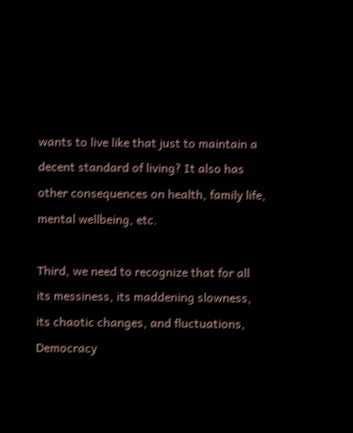wants to live like that just to maintain a decent standard of living? It also has other consequences on health, family life, mental wellbeing, etc.

Third, we need to recognize that for all its messiness, its maddening slowness, its chaotic changes, and fluctuations, Democracy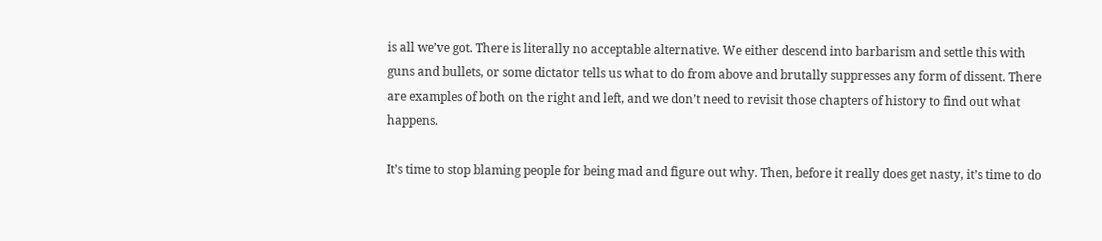is all we’ve got. There is literally no acceptable alternative. We either descend into barbarism and settle this with guns and bullets, or some dictator tells us what to do from above and brutally suppresses any form of dissent. There are examples of both on the right and left, and we don’t need to revisit those chapters of history to find out what happens.

It’s time to stop blaming people for being mad and figure out why. Then, before it really does get nasty, it’s time to do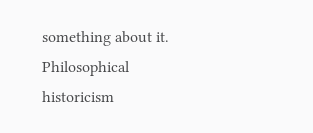something about it. Philosophical historicism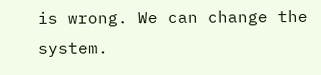is wrong. We can change the system.